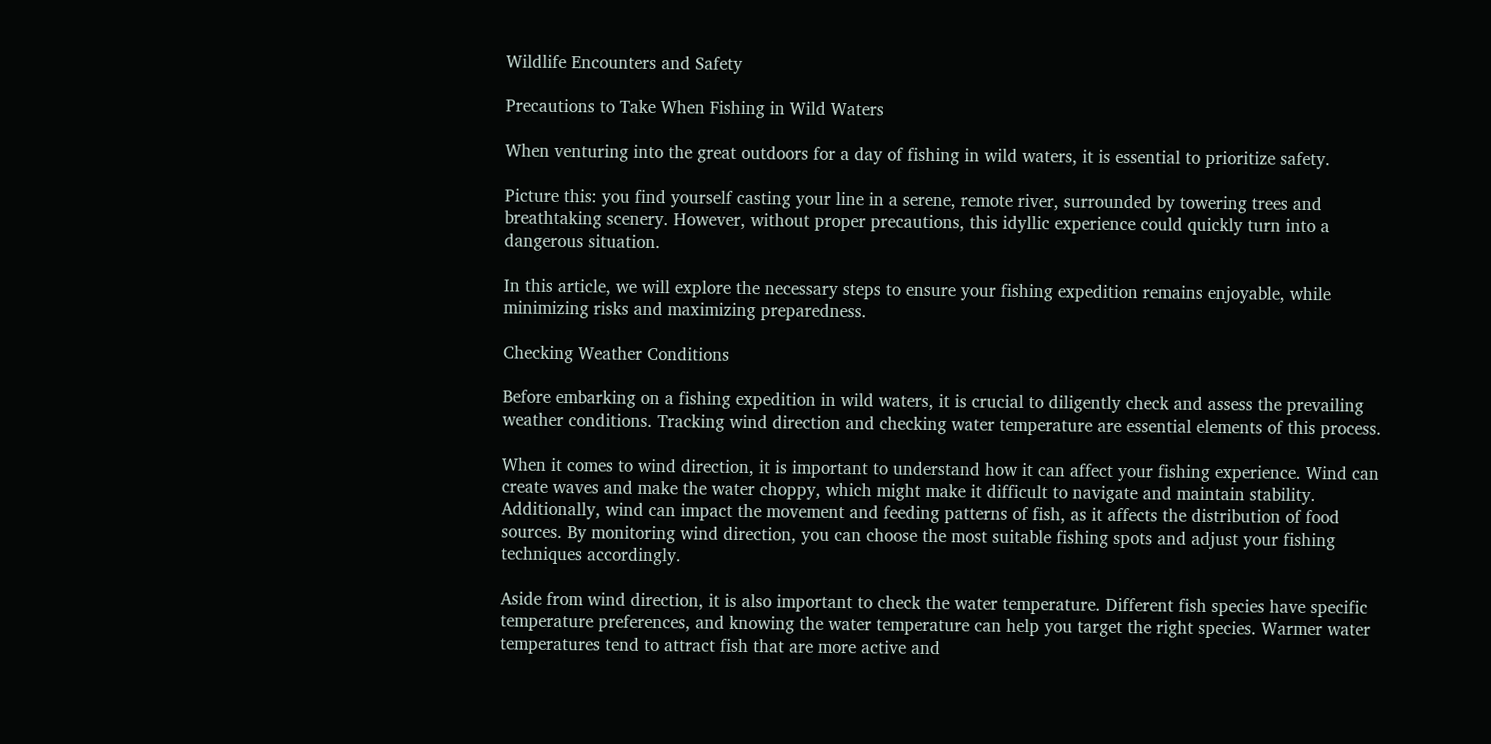Wildlife Encounters and Safety

Precautions to Take When Fishing in Wild Waters

When venturing into the great outdoors for a day of fishing in wild waters, it is essential to prioritize safety.

Picture this: you find yourself casting your line in a serene, remote river, surrounded by towering trees and breathtaking scenery. However, without proper precautions, this idyllic experience could quickly turn into a dangerous situation.

In this article, we will explore the necessary steps to ensure your fishing expedition remains enjoyable, while minimizing risks and maximizing preparedness.

Checking Weather Conditions

Before embarking on a fishing expedition in wild waters, it is crucial to diligently check and assess the prevailing weather conditions. Tracking wind direction and checking water temperature are essential elements of this process.

When it comes to wind direction, it is important to understand how it can affect your fishing experience. Wind can create waves and make the water choppy, which might make it difficult to navigate and maintain stability. Additionally, wind can impact the movement and feeding patterns of fish, as it affects the distribution of food sources. By monitoring wind direction, you can choose the most suitable fishing spots and adjust your fishing techniques accordingly.

Aside from wind direction, it is also important to check the water temperature. Different fish species have specific temperature preferences, and knowing the water temperature can help you target the right species. Warmer water temperatures tend to attract fish that are more active and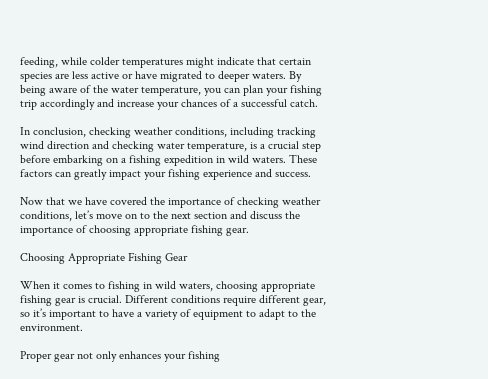feeding, while colder temperatures might indicate that certain species are less active or have migrated to deeper waters. By being aware of the water temperature, you can plan your fishing trip accordingly and increase your chances of a successful catch.

In conclusion, checking weather conditions, including tracking wind direction and checking water temperature, is a crucial step before embarking on a fishing expedition in wild waters. These factors can greatly impact your fishing experience and success.

Now that we have covered the importance of checking weather conditions, let’s move on to the next section and discuss the importance of choosing appropriate fishing gear.

Choosing Appropriate Fishing Gear

When it comes to fishing in wild waters, choosing appropriate fishing gear is crucial. Different conditions require different gear, so it’s important to have a variety of equipment to adapt to the environment.

Proper gear not only enhances your fishing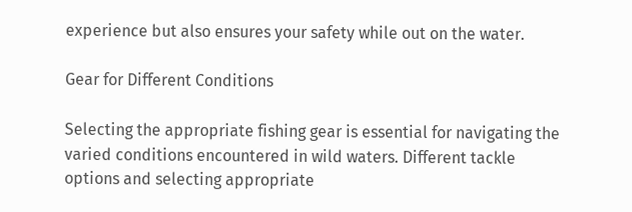experience but also ensures your safety while out on the water.

Gear for Different Conditions

Selecting the appropriate fishing gear is essential for navigating the varied conditions encountered in wild waters. Different tackle options and selecting appropriate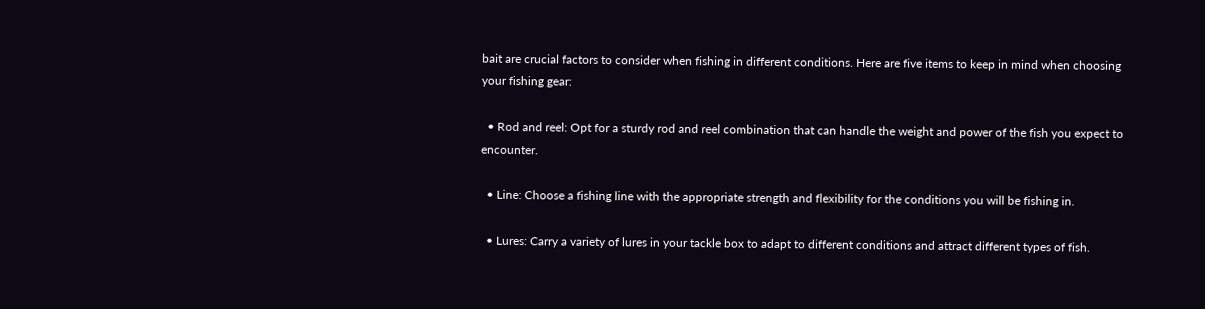bait are crucial factors to consider when fishing in different conditions. Here are five items to keep in mind when choosing your fishing gear:

  • Rod and reel: Opt for a sturdy rod and reel combination that can handle the weight and power of the fish you expect to encounter.

  • Line: Choose a fishing line with the appropriate strength and flexibility for the conditions you will be fishing in.

  • Lures: Carry a variety of lures in your tackle box to adapt to different conditions and attract different types of fish.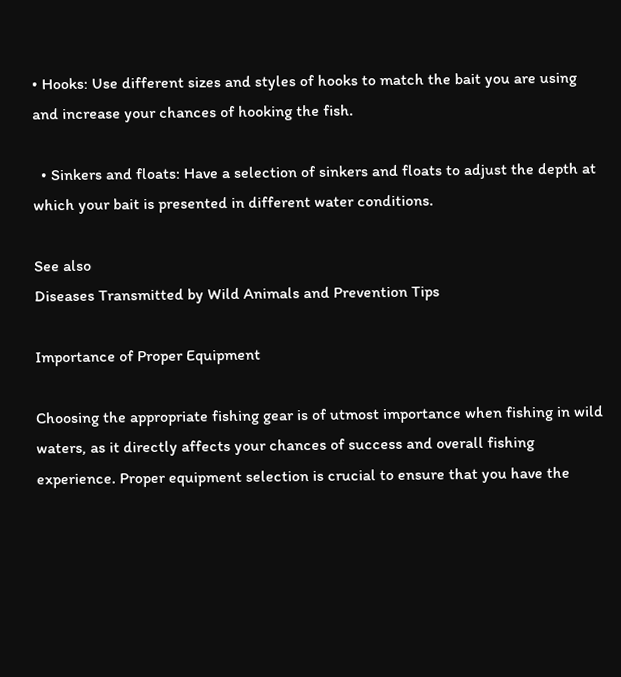• Hooks: Use different sizes and styles of hooks to match the bait you are using and increase your chances of hooking the fish.

  • Sinkers and floats: Have a selection of sinkers and floats to adjust the depth at which your bait is presented in different water conditions.

See also
Diseases Transmitted by Wild Animals and Prevention Tips

Importance of Proper Equipment

Choosing the appropriate fishing gear is of utmost importance when fishing in wild waters, as it directly affects your chances of success and overall fishing experience. Proper equipment selection is crucial to ensure that you have the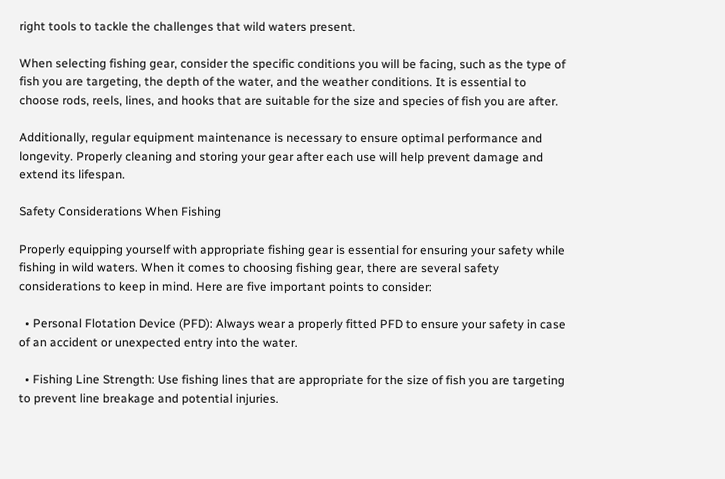right tools to tackle the challenges that wild waters present.

When selecting fishing gear, consider the specific conditions you will be facing, such as the type of fish you are targeting, the depth of the water, and the weather conditions. It is essential to choose rods, reels, lines, and hooks that are suitable for the size and species of fish you are after.

Additionally, regular equipment maintenance is necessary to ensure optimal performance and longevity. Properly cleaning and storing your gear after each use will help prevent damage and extend its lifespan.

Safety Considerations When Fishing

Properly equipping yourself with appropriate fishing gear is essential for ensuring your safety while fishing in wild waters. When it comes to choosing fishing gear, there are several safety considerations to keep in mind. Here are five important points to consider:

  • Personal Flotation Device (PFD): Always wear a properly fitted PFD to ensure your safety in case of an accident or unexpected entry into the water.

  • Fishing Line Strength: Use fishing lines that are appropriate for the size of fish you are targeting to prevent line breakage and potential injuries.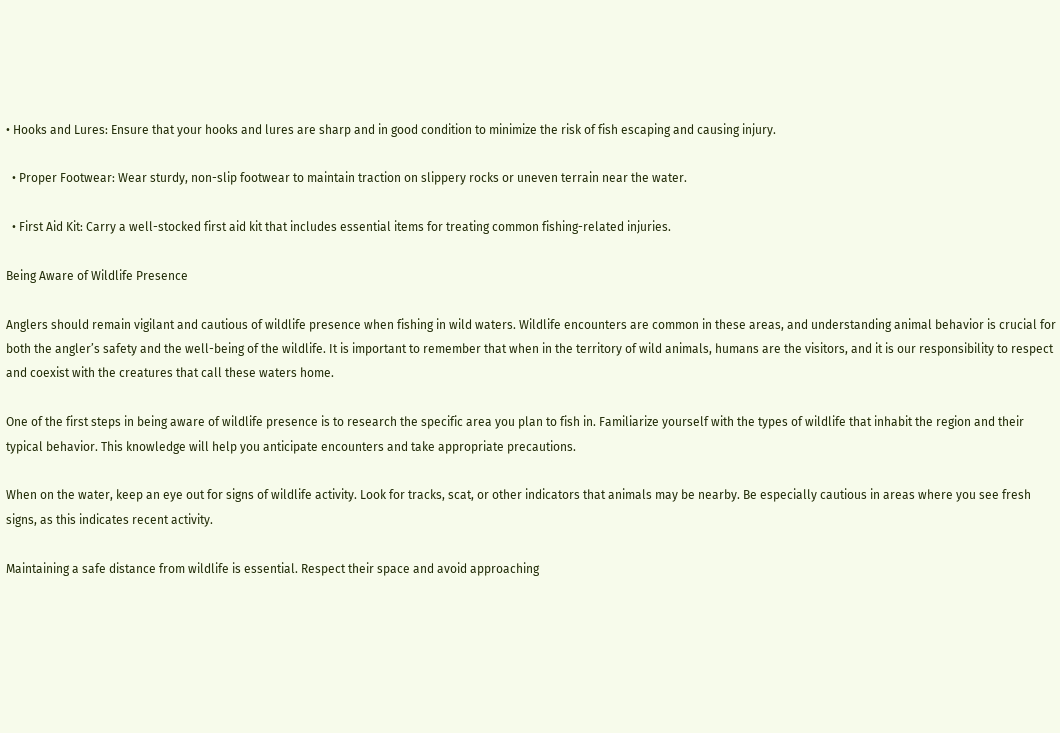• Hooks and Lures: Ensure that your hooks and lures are sharp and in good condition to minimize the risk of fish escaping and causing injury.

  • Proper Footwear: Wear sturdy, non-slip footwear to maintain traction on slippery rocks or uneven terrain near the water.

  • First Aid Kit: Carry a well-stocked first aid kit that includes essential items for treating common fishing-related injuries.

Being Aware of Wildlife Presence

Anglers should remain vigilant and cautious of wildlife presence when fishing in wild waters. Wildlife encounters are common in these areas, and understanding animal behavior is crucial for both the angler’s safety and the well-being of the wildlife. It is important to remember that when in the territory of wild animals, humans are the visitors, and it is our responsibility to respect and coexist with the creatures that call these waters home.

One of the first steps in being aware of wildlife presence is to research the specific area you plan to fish in. Familiarize yourself with the types of wildlife that inhabit the region and their typical behavior. This knowledge will help you anticipate encounters and take appropriate precautions.

When on the water, keep an eye out for signs of wildlife activity. Look for tracks, scat, or other indicators that animals may be nearby. Be especially cautious in areas where you see fresh signs, as this indicates recent activity.

Maintaining a safe distance from wildlife is essential. Respect their space and avoid approaching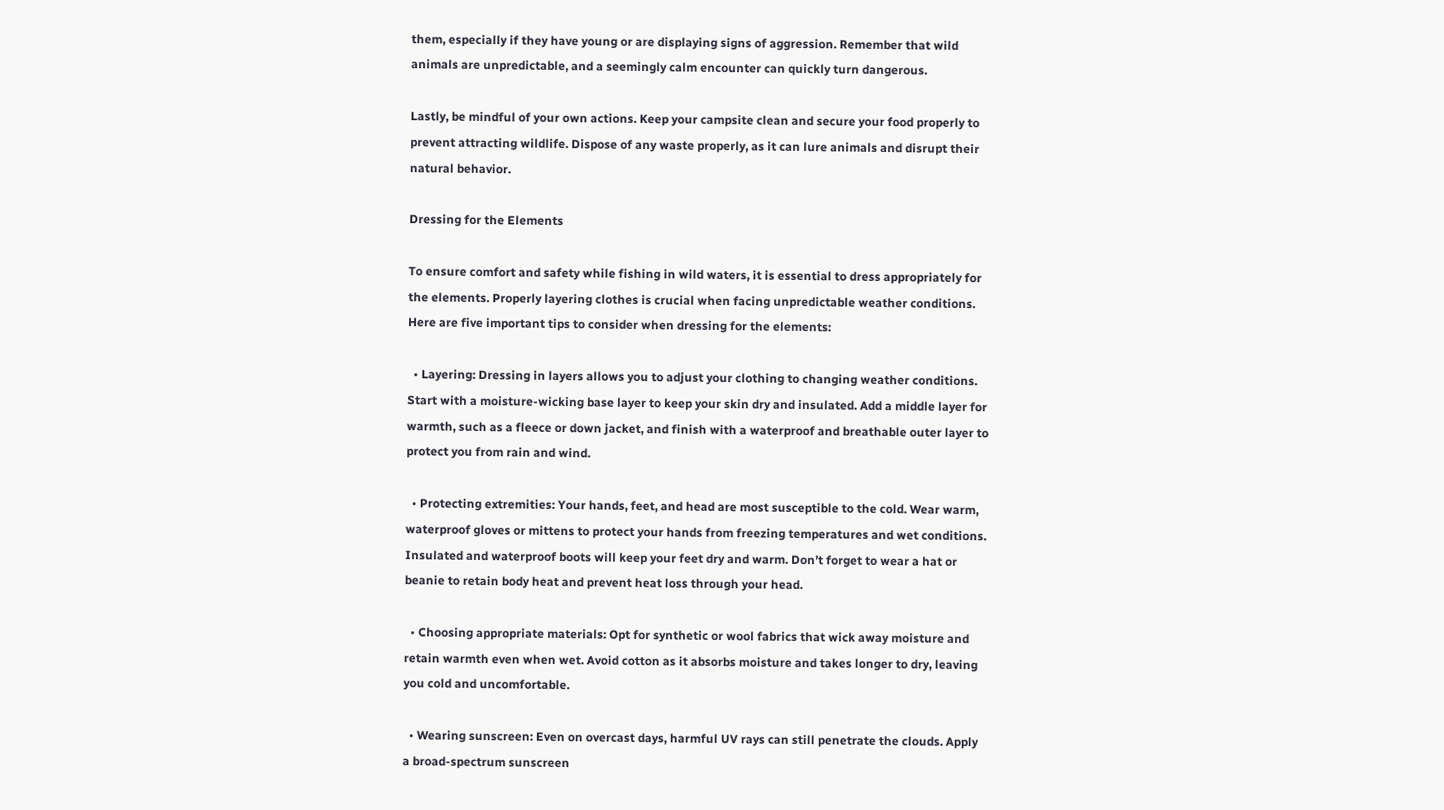them, especially if they have young or are displaying signs of aggression. Remember that wild animals are unpredictable, and a seemingly calm encounter can quickly turn dangerous.

Lastly, be mindful of your own actions. Keep your campsite clean and secure your food properly to prevent attracting wildlife. Dispose of any waste properly, as it can lure animals and disrupt their natural behavior.

Dressing for the Elements

To ensure comfort and safety while fishing in wild waters, it is essential to dress appropriately for the elements. Properly layering clothes is crucial when facing unpredictable weather conditions. Here are five important tips to consider when dressing for the elements:

  • Layering: Dressing in layers allows you to adjust your clothing to changing weather conditions. Start with a moisture-wicking base layer to keep your skin dry and insulated. Add a middle layer for warmth, such as a fleece or down jacket, and finish with a waterproof and breathable outer layer to protect you from rain and wind.

  • Protecting extremities: Your hands, feet, and head are most susceptible to the cold. Wear warm, waterproof gloves or mittens to protect your hands from freezing temperatures and wet conditions. Insulated and waterproof boots will keep your feet dry and warm. Don’t forget to wear a hat or beanie to retain body heat and prevent heat loss through your head.

  • Choosing appropriate materials: Opt for synthetic or wool fabrics that wick away moisture and retain warmth even when wet. Avoid cotton as it absorbs moisture and takes longer to dry, leaving you cold and uncomfortable.

  • Wearing sunscreen: Even on overcast days, harmful UV rays can still penetrate the clouds. Apply a broad-spectrum sunscreen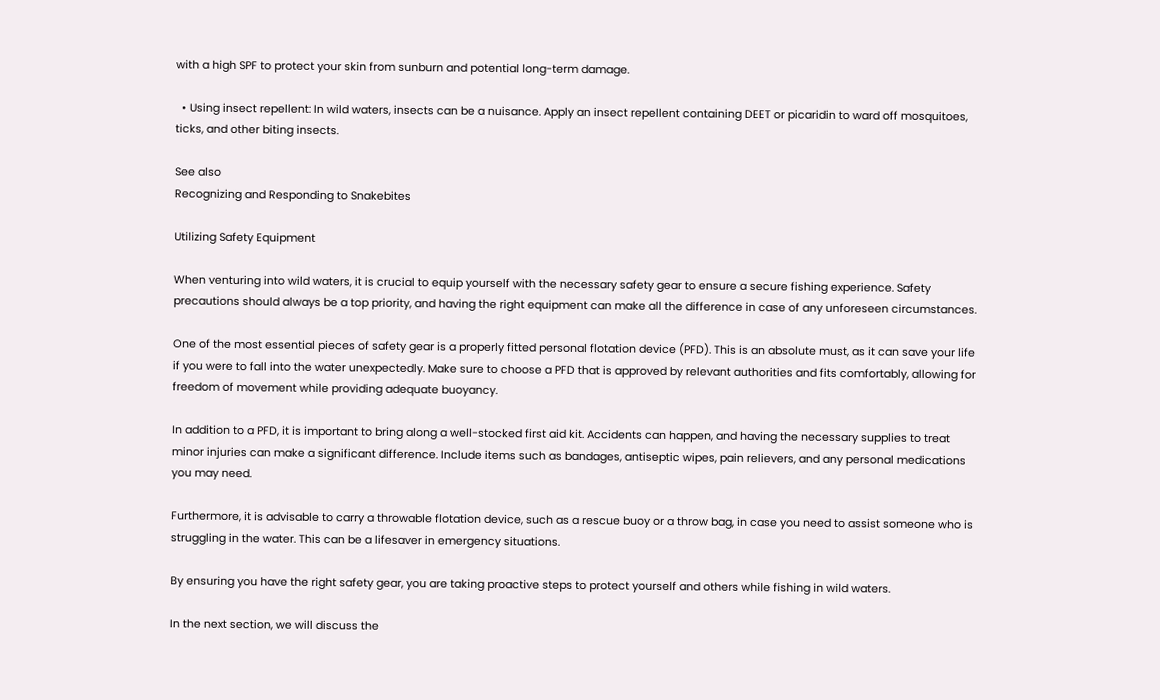with a high SPF to protect your skin from sunburn and potential long-term damage.

  • Using insect repellent: In wild waters, insects can be a nuisance. Apply an insect repellent containing DEET or picaridin to ward off mosquitoes, ticks, and other biting insects.

See also
Recognizing and Responding to Snakebites

Utilizing Safety Equipment

When venturing into wild waters, it is crucial to equip yourself with the necessary safety gear to ensure a secure fishing experience. Safety precautions should always be a top priority, and having the right equipment can make all the difference in case of any unforeseen circumstances.

One of the most essential pieces of safety gear is a properly fitted personal flotation device (PFD). This is an absolute must, as it can save your life if you were to fall into the water unexpectedly. Make sure to choose a PFD that is approved by relevant authorities and fits comfortably, allowing for freedom of movement while providing adequate buoyancy.

In addition to a PFD, it is important to bring along a well-stocked first aid kit. Accidents can happen, and having the necessary supplies to treat minor injuries can make a significant difference. Include items such as bandages, antiseptic wipes, pain relievers, and any personal medications you may need.

Furthermore, it is advisable to carry a throwable flotation device, such as a rescue buoy or a throw bag, in case you need to assist someone who is struggling in the water. This can be a lifesaver in emergency situations.

By ensuring you have the right safety gear, you are taking proactive steps to protect yourself and others while fishing in wild waters.

In the next section, we will discuss the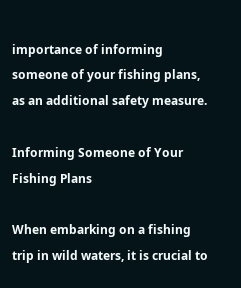importance of informing someone of your fishing plans, as an additional safety measure.

Informing Someone of Your Fishing Plans

When embarking on a fishing trip in wild waters, it is crucial to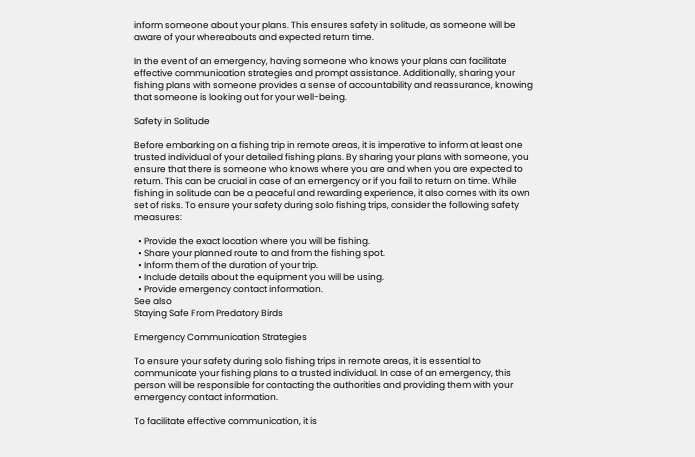inform someone about your plans. This ensures safety in solitude, as someone will be aware of your whereabouts and expected return time.

In the event of an emergency, having someone who knows your plans can facilitate effective communication strategies and prompt assistance. Additionally, sharing your fishing plans with someone provides a sense of accountability and reassurance, knowing that someone is looking out for your well-being.

Safety in Solitude

Before embarking on a fishing trip in remote areas, it is imperative to inform at least one trusted individual of your detailed fishing plans. By sharing your plans with someone, you ensure that there is someone who knows where you are and when you are expected to return. This can be crucial in case of an emergency or if you fail to return on time. While fishing in solitude can be a peaceful and rewarding experience, it also comes with its own set of risks. To ensure your safety during solo fishing trips, consider the following safety measures:

  • Provide the exact location where you will be fishing.
  • Share your planned route to and from the fishing spot.
  • Inform them of the duration of your trip.
  • Include details about the equipment you will be using.
  • Provide emergency contact information.
See also
Staying Safe From Predatory Birds

Emergency Communication Strategies

To ensure your safety during solo fishing trips in remote areas, it is essential to communicate your fishing plans to a trusted individual. In case of an emergency, this person will be responsible for contacting the authorities and providing them with your emergency contact information.

To facilitate effective communication, it is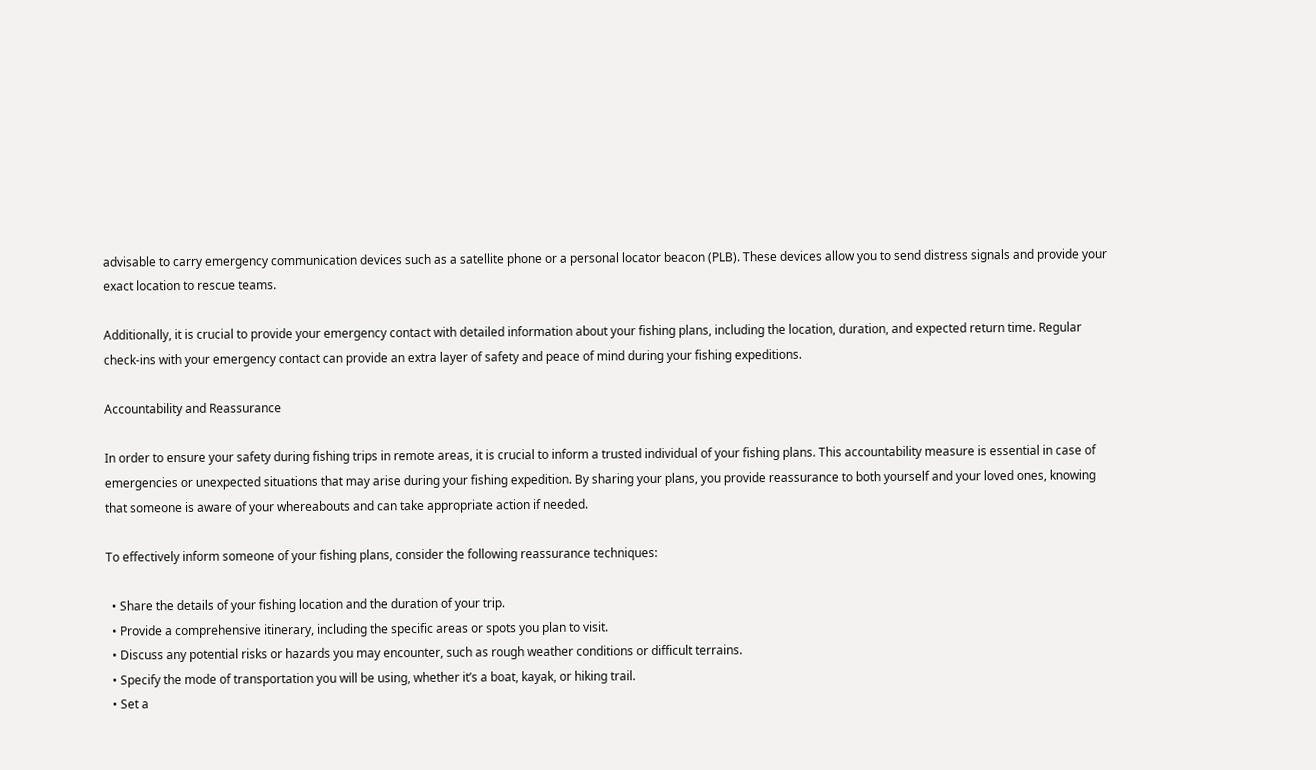advisable to carry emergency communication devices such as a satellite phone or a personal locator beacon (PLB). These devices allow you to send distress signals and provide your exact location to rescue teams.

Additionally, it is crucial to provide your emergency contact with detailed information about your fishing plans, including the location, duration, and expected return time. Regular check-ins with your emergency contact can provide an extra layer of safety and peace of mind during your fishing expeditions.

Accountability and Reassurance

In order to ensure your safety during fishing trips in remote areas, it is crucial to inform a trusted individual of your fishing plans. This accountability measure is essential in case of emergencies or unexpected situations that may arise during your fishing expedition. By sharing your plans, you provide reassurance to both yourself and your loved ones, knowing that someone is aware of your whereabouts and can take appropriate action if needed.

To effectively inform someone of your fishing plans, consider the following reassurance techniques:

  • Share the details of your fishing location and the duration of your trip.
  • Provide a comprehensive itinerary, including the specific areas or spots you plan to visit.
  • Discuss any potential risks or hazards you may encounter, such as rough weather conditions or difficult terrains.
  • Specify the mode of transportation you will be using, whether it’s a boat, kayak, or hiking trail.
  • Set a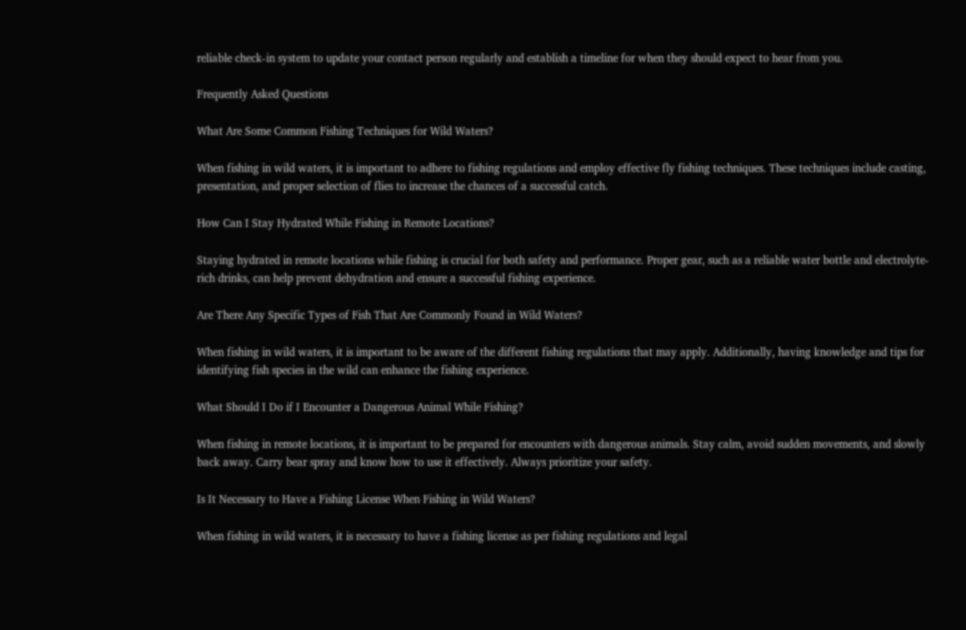reliable check-in system to update your contact person regularly and establish a timeline for when they should expect to hear from you.

Frequently Asked Questions

What Are Some Common Fishing Techniques for Wild Waters?

When fishing in wild waters, it is important to adhere to fishing regulations and employ effective fly fishing techniques. These techniques include casting, presentation, and proper selection of flies to increase the chances of a successful catch.

How Can I Stay Hydrated While Fishing in Remote Locations?

Staying hydrated in remote locations while fishing is crucial for both safety and performance. Proper gear, such as a reliable water bottle and electrolyte-rich drinks, can help prevent dehydration and ensure a successful fishing experience.

Are There Any Specific Types of Fish That Are Commonly Found in Wild Waters?

When fishing in wild waters, it is important to be aware of the different fishing regulations that may apply. Additionally, having knowledge and tips for identifying fish species in the wild can enhance the fishing experience.

What Should I Do if I Encounter a Dangerous Animal While Fishing?

When fishing in remote locations, it is important to be prepared for encounters with dangerous animals. Stay calm, avoid sudden movements, and slowly back away. Carry bear spray and know how to use it effectively. Always prioritize your safety.

Is It Necessary to Have a Fishing License When Fishing in Wild Waters?

When fishing in wild waters, it is necessary to have a fishing license as per fishing regulations and legal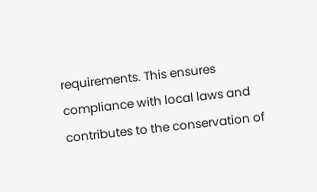requirements. This ensures compliance with local laws and contributes to the conservation of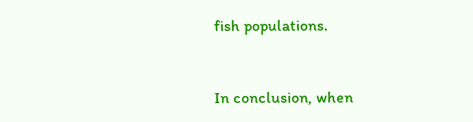fish populations.


In conclusion, when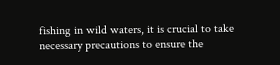fishing in wild waters, it is crucial to take necessary precautions to ensure the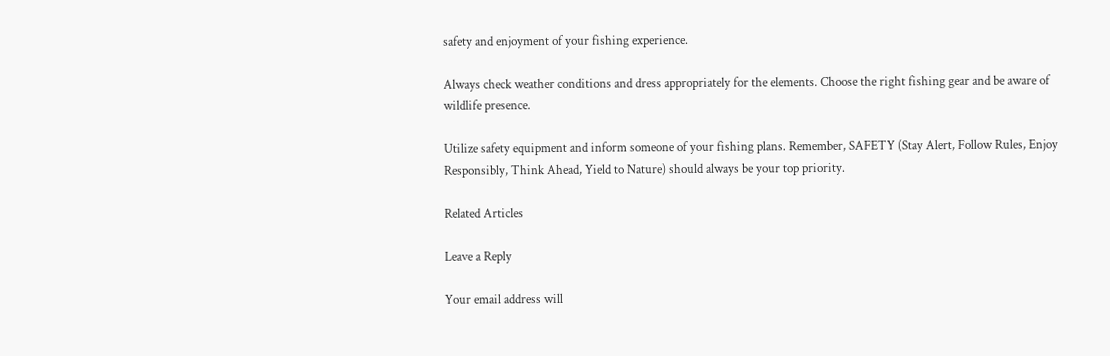safety and enjoyment of your fishing experience.

Always check weather conditions and dress appropriately for the elements. Choose the right fishing gear and be aware of wildlife presence.

Utilize safety equipment and inform someone of your fishing plans. Remember, SAFETY (Stay Alert, Follow Rules, Enjoy Responsibly, Think Ahead, Yield to Nature) should always be your top priority.

Related Articles

Leave a Reply

Your email address will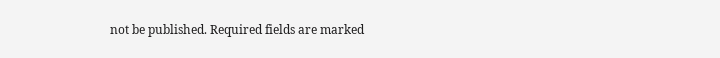not be published. Required fields are marked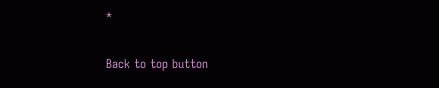*

Back to top button